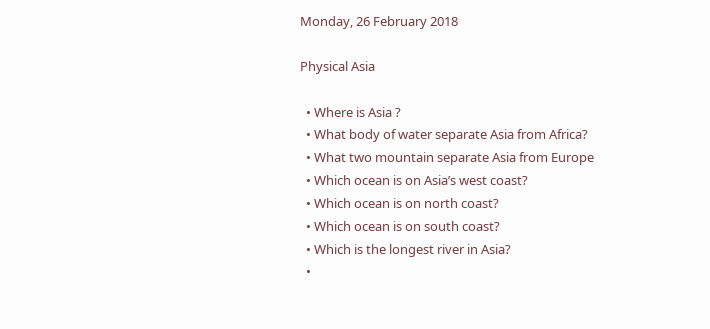Monday, 26 February 2018

Physical Asia

  • Where is Asia ?
  • What body of water separate Asia from Africa?
  • What two mountain separate Asia from Europe
  • Which ocean is on Asia’s west coast?
  • Which ocean is on north coast?
  • Which ocean is on south coast?
  • Which is the longest river in Asia?
  •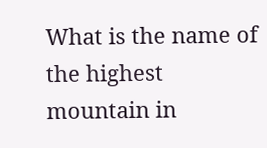What is the name of the highest mountain in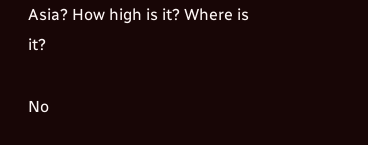Asia? How high is it? Where is it?

No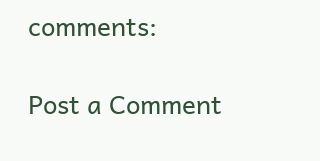comments:

Post a Comment